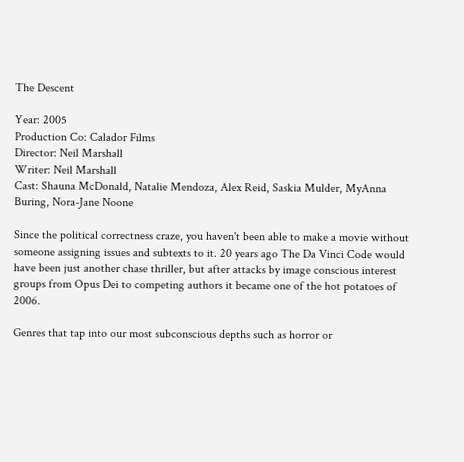The Descent

Year: 2005
Production Co: Calador Films
Director: Neil Marshall
Writer: Neil Marshall
Cast: Shauna McDonald, Natalie Mendoza, Alex Reid, Saskia Mulder, MyAnna Buring, Nora-Jane Noone

Since the political correctness craze, you haven't been able to make a movie without someone assigning issues and subtexts to it. 20 years ago The Da Vinci Code would have been just another chase thriller, but after attacks by image conscious interest groups from Opus Dei to competing authors it became one of the hot potatoes of 2006.

Genres that tap into our most subconscious depths such as horror or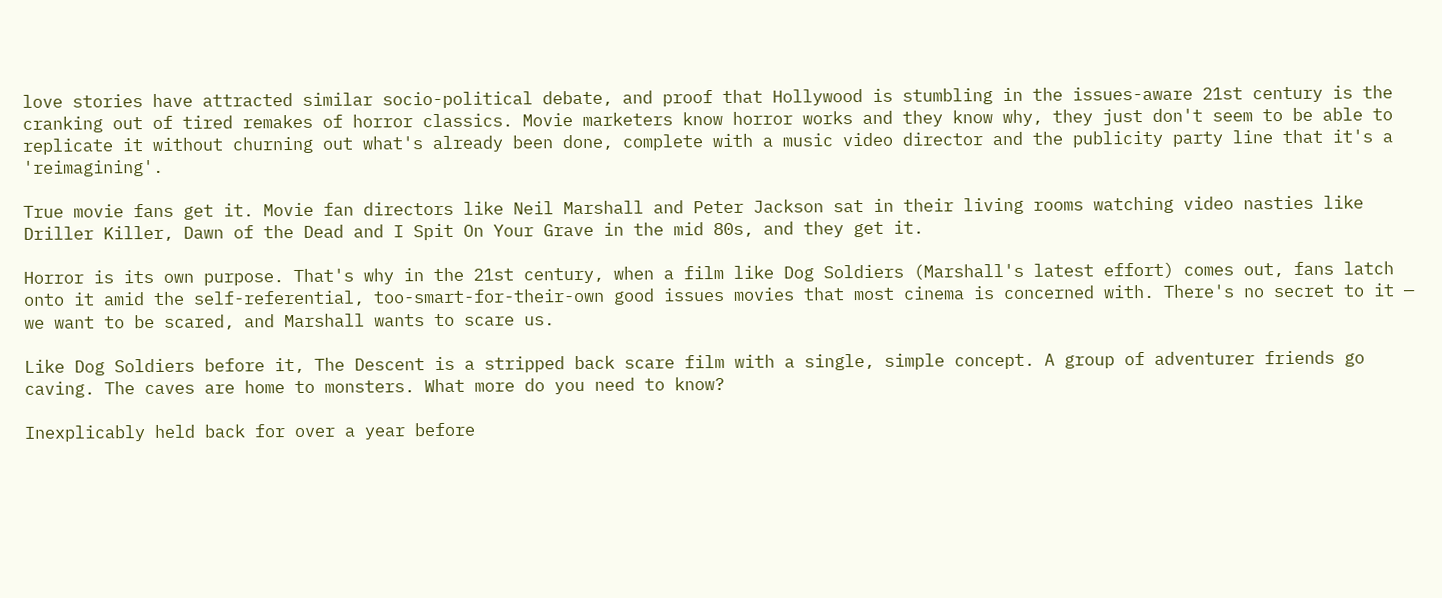love stories have attracted similar socio-political debate, and proof that Hollywood is stumbling in the issues-aware 21st century is the cranking out of tired remakes of horror classics. Movie marketers know horror works and they know why, they just don't seem to be able to replicate it without churning out what's already been done, complete with a music video director and the publicity party line that it's a 'reimagining'.

True movie fans get it. Movie fan directors like Neil Marshall and Peter Jackson sat in their living rooms watching video nasties like Driller Killer, Dawn of the Dead and I Spit On Your Grave in the mid 80s, and they get it.

Horror is its own purpose. That's why in the 21st century, when a film like Dog Soldiers (Marshall's latest effort) comes out, fans latch onto it amid the self-referential, too-smart-for-their-own good issues movies that most cinema is concerned with. There's no secret to it — we want to be scared, and Marshall wants to scare us.

Like Dog Soldiers before it, The Descent is a stripped back scare film with a single, simple concept. A group of adventurer friends go caving. The caves are home to monsters. What more do you need to know?

Inexplicably held back for over a year before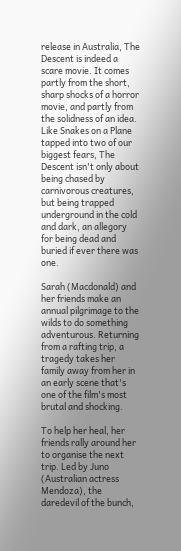release in Australia, The Descent is indeed a scare movie. It comes partly from the short, sharp shocks of a horror movie, and partly from the solidness of an idea. Like Snakes on a Plane tapped into two of our biggest fears, The Descent isn't only about being chased by carnivorous creatures, but being trapped underground in the cold and dark, an allegory for being dead and buried if ever there was one.

Sarah (Macdonald) and her friends make an annual pilgrimage to the wilds to do something adventurous. Returning from a rafting trip, a tragedy takes her family away from her in an early scene that's one of the film's most brutal and shocking.

To help her heal, her friends rally around her to organise the next trip. Led by Juno (Australian actress Mendoza), the daredevil of the bunch,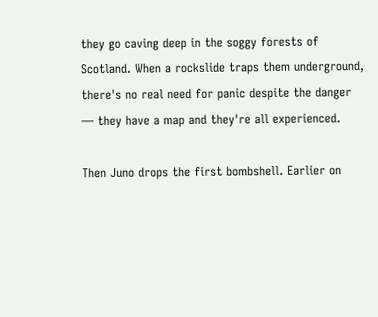they go caving deep in the soggy forests of Scotland. When a rockslide traps them underground, there's no real need for panic despite the danger — they have a map and they're all experienced.

Then Juno drops the first bombshell. Earlier on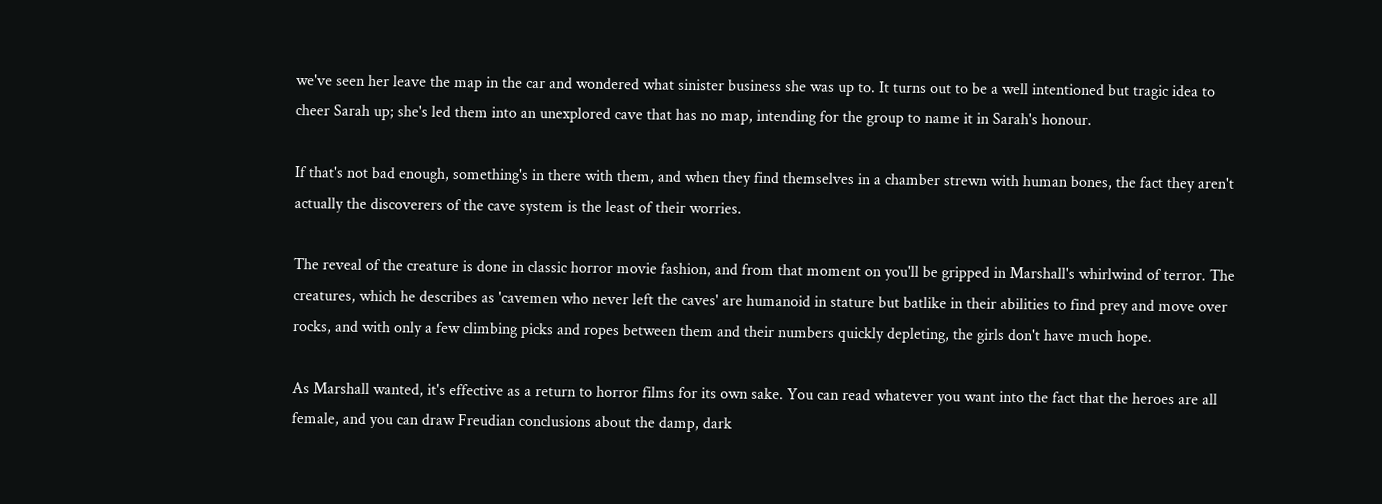we've seen her leave the map in the car and wondered what sinister business she was up to. It turns out to be a well intentioned but tragic idea to cheer Sarah up; she's led them into an unexplored cave that has no map, intending for the group to name it in Sarah's honour.

If that's not bad enough, something's in there with them, and when they find themselves in a chamber strewn with human bones, the fact they aren't actually the discoverers of the cave system is the least of their worries.

The reveal of the creature is done in classic horror movie fashion, and from that moment on you'll be gripped in Marshall's whirlwind of terror. The creatures, which he describes as 'cavemen who never left the caves' are humanoid in stature but batlike in their abilities to find prey and move over rocks, and with only a few climbing picks and ropes between them and their numbers quickly depleting, the girls don't have much hope.

As Marshall wanted, it's effective as a return to horror films for its own sake. You can read whatever you want into the fact that the heroes are all female, and you can draw Freudian conclusions about the damp, dark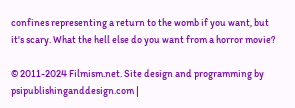confines representing a return to the womb if you want, but it's scary. What the hell else do you want from a horror movie?

© 2011-2024 Filmism.net. Site design and programming by psipublishinganddesign.com |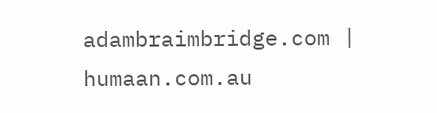adambraimbridge.com | humaan.com.au